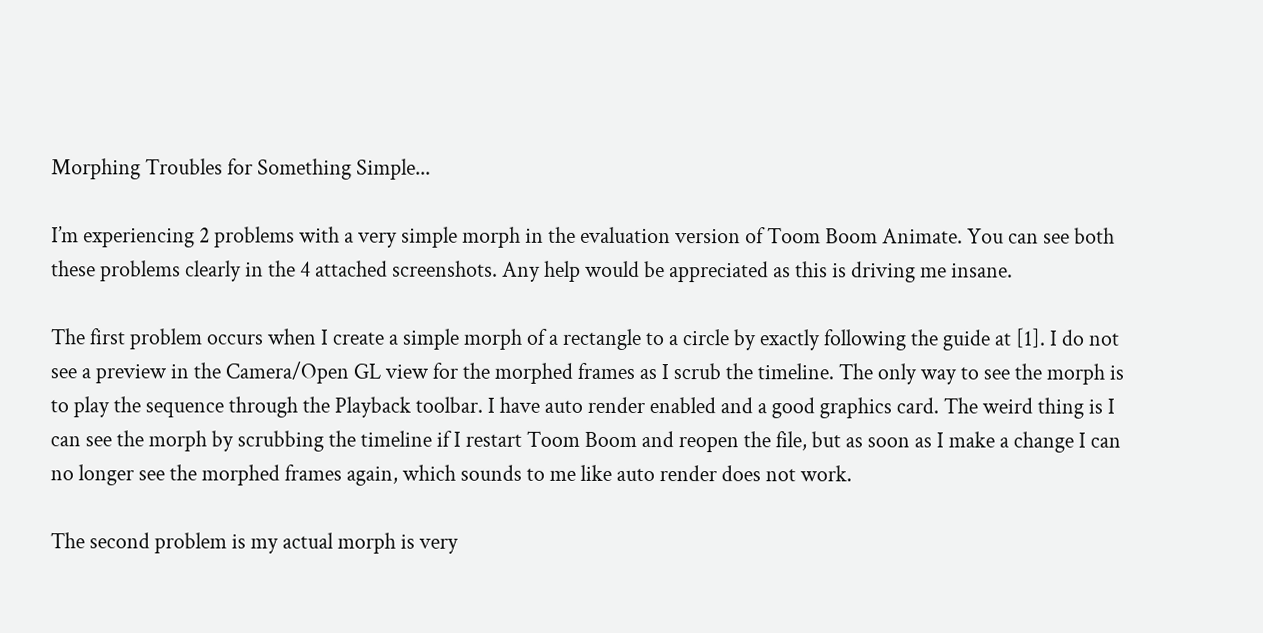Morphing Troubles for Something Simple...

I’m experiencing 2 problems with a very simple morph in the evaluation version of Toom Boom Animate. You can see both these problems clearly in the 4 attached screenshots. Any help would be appreciated as this is driving me insane.

The first problem occurs when I create a simple morph of a rectangle to a circle by exactly following the guide at [1]. I do not see a preview in the Camera/Open GL view for the morphed frames as I scrub the timeline. The only way to see the morph is to play the sequence through the Playback toolbar. I have auto render enabled and a good graphics card. The weird thing is I can see the morph by scrubbing the timeline if I restart Toom Boom and reopen the file, but as soon as I make a change I can no longer see the morphed frames again, which sounds to me like auto render does not work.

The second problem is my actual morph is very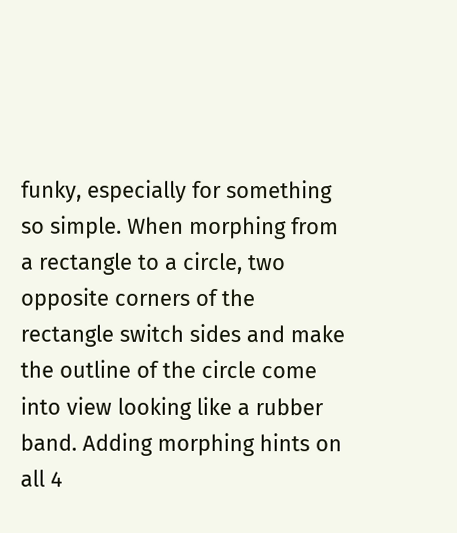funky, especially for something so simple. When morphing from a rectangle to a circle, two opposite corners of the rectangle switch sides and make the outline of the circle come into view looking like a rubber band. Adding morphing hints on all 4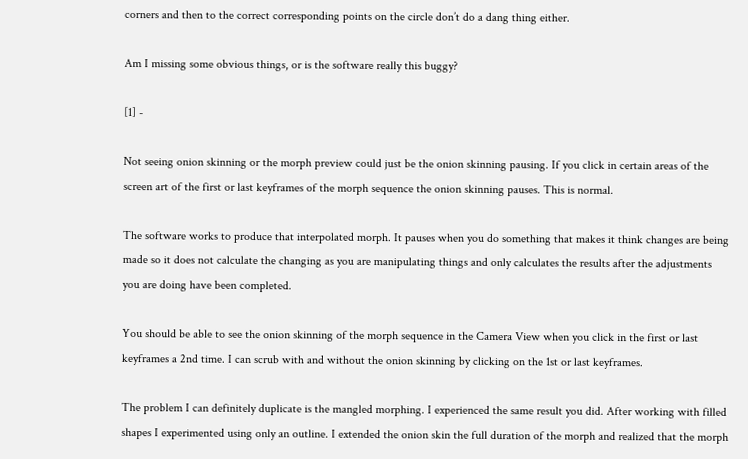corners and then to the correct corresponding points on the circle don’t do a dang thing either.

Am I missing some obvious things, or is the software really this buggy?

[1] -

Not seeing onion skinning or the morph preview could just be the onion skinning pausing. If you click in certain areas of the screen art of the first or last keyframes of the morph sequence the onion skinning pauses. This is normal.

The software works to produce that interpolated morph. It pauses when you do something that makes it think changes are being made so it does not calculate the changing as you are manipulating things and only calculates the results after the adjustments you are doing have been completed.

You should be able to see the onion skinning of the morph sequence in the Camera View when you click in the first or last keyframes a 2nd time. I can scrub with and without the onion skinning by clicking on the 1st or last keyframes.

The problem I can definitely duplicate is the mangled morphing. I experienced the same result you did. After working with filled shapes I experimented using only an outline. I extended the onion skin the full duration of the morph and realized that the morph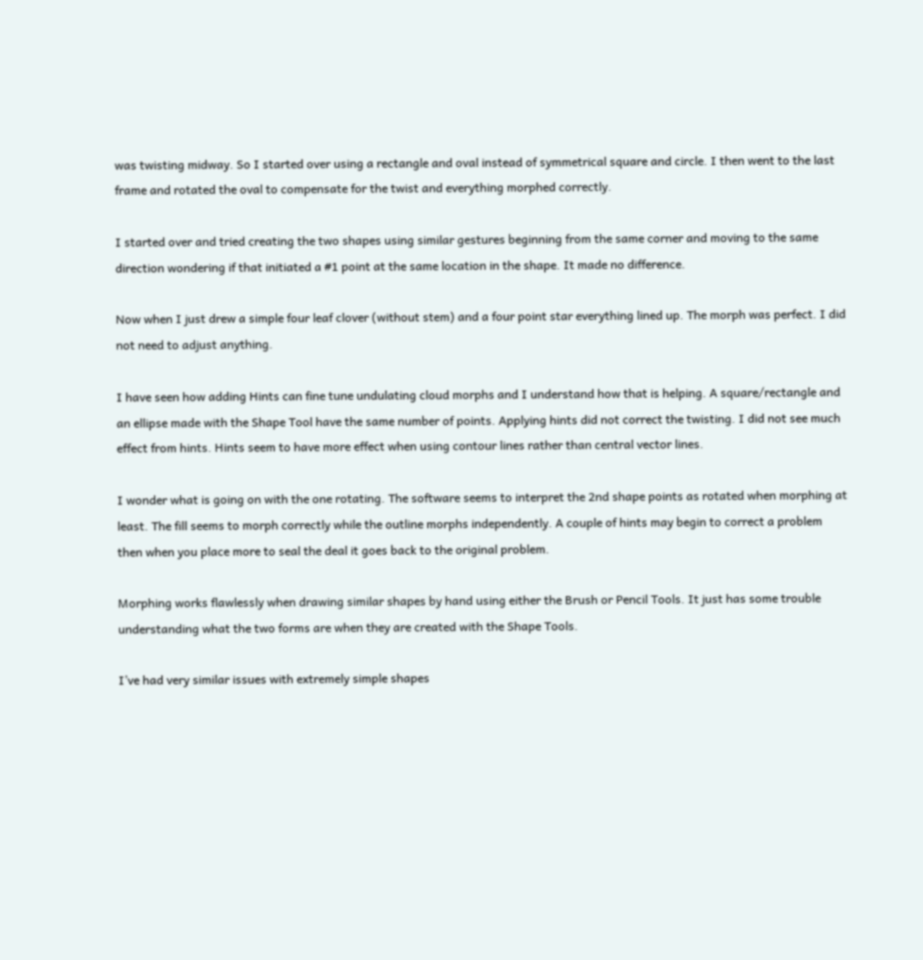was twisting midway. So I started over using a rectangle and oval instead of symmetrical square and circle. I then went to the last frame and rotated the oval to compensate for the twist and everything morphed correctly.

I started over and tried creating the two shapes using similar gestures beginning from the same corner and moving to the same direction wondering if that initiated a #1 point at the same location in the shape. It made no difference.

Now when I just drew a simple four leaf clover (without stem) and a four point star everything lined up. The morph was perfect. I did not need to adjust anything.

I have seen how adding Hints can fine tune undulating cloud morphs and I understand how that is helping. A square/rectangle and an ellipse made with the Shape Tool have the same number of points. Applying hints did not correct the twisting. I did not see much effect from hints. Hints seem to have more effect when using contour lines rather than central vector lines.

I wonder what is going on with the one rotating. The software seems to interpret the 2nd shape points as rotated when morphing at least. The fill seems to morph correctly while the outline morphs independently. A couple of hints may begin to correct a problem then when you place more to seal the deal it goes back to the original problem.

Morphing works flawlessly when drawing similar shapes by hand using either the Brush or Pencil Tools. It just has some trouble understanding what the two forms are when they are created with the Shape Tools.

I’ve had very similar issues with extremely simple shapes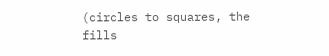(circles to squares, the fills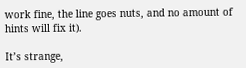work fine, the line goes nuts, and no amount of hints will fix it).

It’s strange,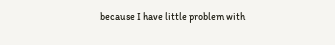because I have little problem with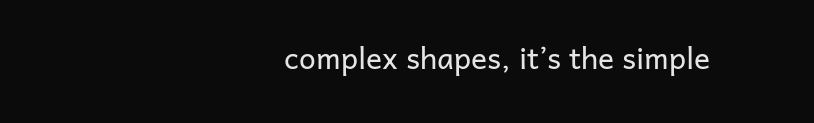complex shapes, it’s the simple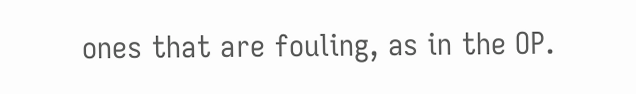ones that are fouling, as in the OP.